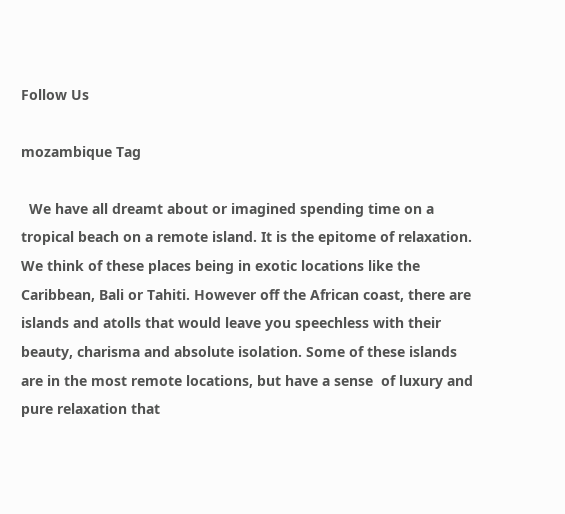Follow Us

mozambique Tag

  We have all dreamt about or imagined spending time on a tropical beach on a remote island. It is the epitome of relaxation. We think of these places being in exotic locations like the Caribbean, Bali or Tahiti. However off the African coast, there are islands and atolls that would leave you speechless with their beauty, charisma and absolute isolation. Some of these islands are in the most remote locations, but have a sense  of luxury and pure relaxation that